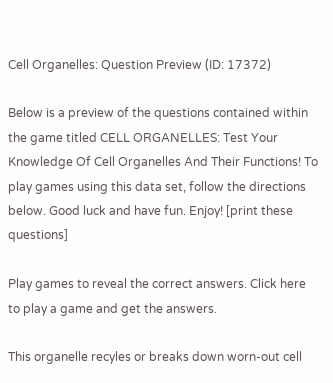Cell Organelles: Question Preview (ID: 17372)

Below is a preview of the questions contained within the game titled CELL ORGANELLES: Test Your Knowledge Of Cell Organelles And Their Functions! To play games using this data set, follow the directions below. Good luck and have fun. Enjoy! [print these questions]

Play games to reveal the correct answers. Click here to play a game and get the answers.

This organelle recyles or breaks down worn-out cell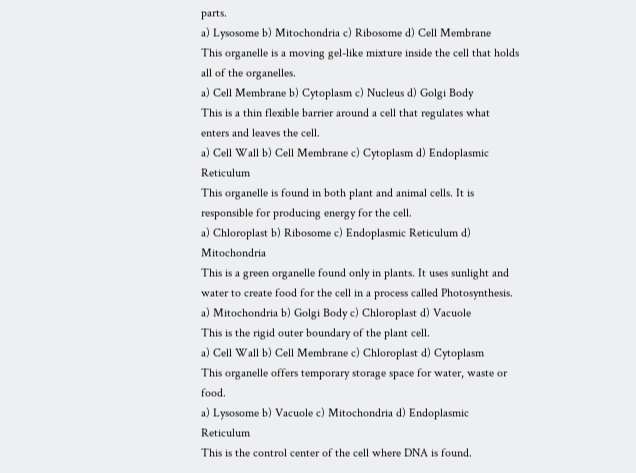parts.
a) Lysosome b) Mitochondria c) Ribosome d) Cell Membrane
This organelle is a moving gel-like mixture inside the cell that holds all of the organelles.
a) Cell Membrane b) Cytoplasm c) Nucleus d) Golgi Body
This is a thin flexible barrier around a cell that regulates what enters and leaves the cell.
a) Cell Wall b) Cell Membrane c) Cytoplasm d) Endoplasmic Reticulum
This organelle is found in both plant and animal cells. It is responsible for producing energy for the cell.
a) Chloroplast b) Ribosome c) Endoplasmic Reticulum d) Mitochondria
This is a green organelle found only in plants. It uses sunlight and water to create food for the cell in a process called Photosynthesis.
a) Mitochondria b) Golgi Body c) Chloroplast d) Vacuole
This is the rigid outer boundary of the plant cell.
a) Cell Wall b) Cell Membrane c) Chloroplast d) Cytoplasm
This organelle offers temporary storage space for water, waste or food.
a) Lysosome b) Vacuole c) Mitochondria d) Endoplasmic Reticulum
This is the control center of the cell where DNA is found.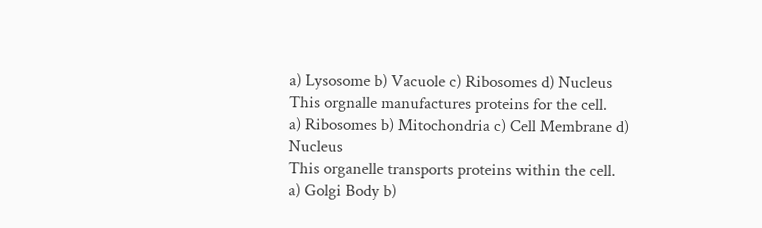a) Lysosome b) Vacuole c) Ribosomes d) Nucleus
This orgnalle manufactures proteins for the cell.
a) Ribosomes b) Mitochondria c) Cell Membrane d) Nucleus
This organelle transports proteins within the cell.
a) Golgi Body b)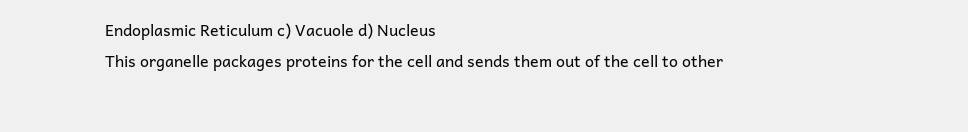Endoplasmic Reticulum c) Vacuole d) Nucleus
This organelle packages proteins for the cell and sends them out of the cell to other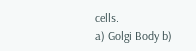cells.
a) Golgi Body b)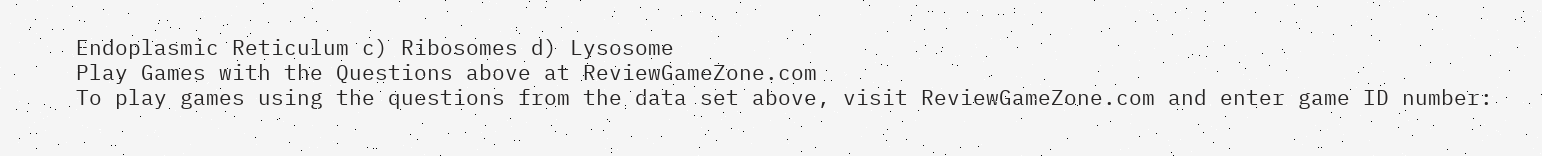Endoplasmic Reticulum c) Ribosomes d) Lysosome
Play Games with the Questions above at ReviewGameZone.com
To play games using the questions from the data set above, visit ReviewGameZone.com and enter game ID number: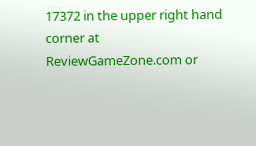17372 in the upper right hand corner at ReviewGameZone.com or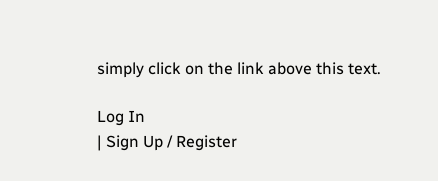simply click on the link above this text.

Log In
| Sign Up / Register